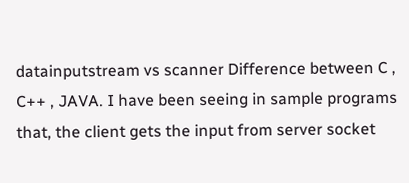datainputstream vs scanner Difference between C , C++ , JAVA. I have been seeing in sample programs that, the client gets the input from server socket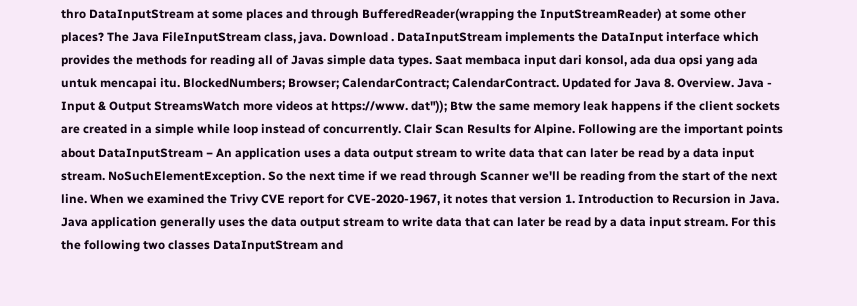thro DataInputStream at some places and through BufferedReader(wrapping the InputStreamReader) at some other places? The Java FileInputStream class, java. Download . DataInputStream implements the DataInput interface which provides the methods for reading all of Javas simple data types. Saat membaca input dari konsol, ada dua opsi yang ada untuk mencapai itu. BlockedNumbers; Browser; CalendarContract; CalendarContract. Updated for Java 8. Overview. Java - Input & Output StreamsWatch more videos at https://www. dat")); Btw the same memory leak happens if the client sockets are created in a simple while loop instead of concurrently. Clair Scan Results for Alpine. Following are the important points about DataInputStream − An application uses a data output stream to write data that can later be read by a data input stream. NoSuchElementException. So the next time if we read through Scanner we'll be reading from the start of the next line. When we examined the Trivy CVE report for CVE-2020-1967, it notes that version 1. Introduction to Recursion in Java. Java application generally uses the data output stream to write data that can later be read by a data input stream. For this the following two classes DataInputStream and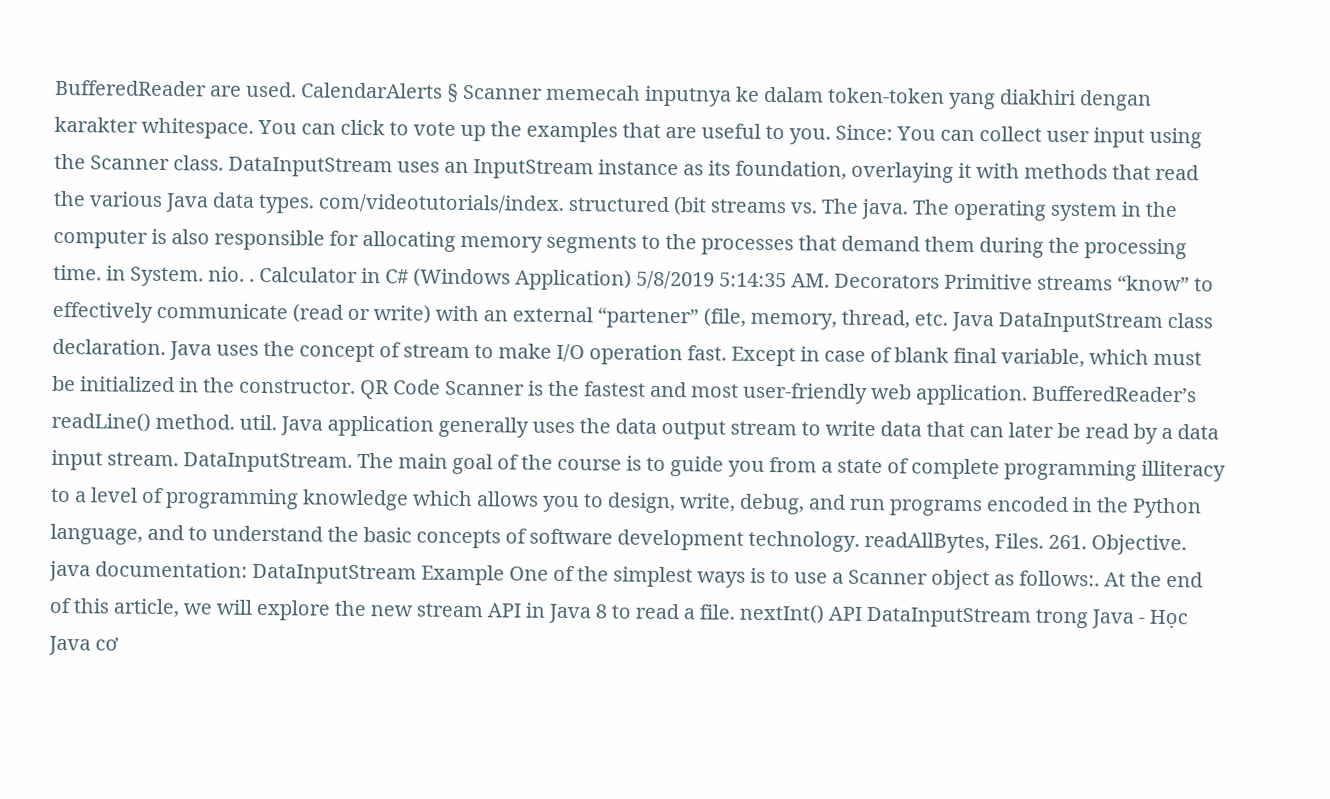BufferedReader are used. CalendarAlerts § Scanner memecah inputnya ke dalam token-token yang diakhiri dengan karakter whitespace. You can click to vote up the examples that are useful to you. Since: You can collect user input using the Scanner class. DataInputStream uses an InputStream instance as its foundation, overlaying it with methods that read the various Java data types. com/videotutorials/index. structured (bit streams vs. The java. The operating system in the computer is also responsible for allocating memory segments to the processes that demand them during the processing time. in System. nio. . Calculator in C# (Windows Application) 5/8/2019 5:14:35 AM. Decorators Primitive streams “know” to effectively communicate (read or write) with an external “partener” (file, memory, thread, etc. Java DataInputStream class declaration. Java uses the concept of stream to make I/O operation fast. Except in case of blank final variable, which must be initialized in the constructor. QR Code Scanner is the fastest and most user-friendly web application. BufferedReader’s readLine() method. util. Java application generally uses the data output stream to write data that can later be read by a data input stream. DataInputStream. The main goal of the course is to guide you from a state of complete programming illiteracy to a level of programming knowledge which allows you to design, write, debug, and run programs encoded in the Python language, and to understand the basic concepts of software development technology. readAllBytes, Files. 261. Objective. java documentation: DataInputStream Example One of the simplest ways is to use a Scanner object as follows:. At the end of this article, we will explore the new stream API in Java 8 to read a file. nextInt() API DataInputStream trong Java - Học Java cơ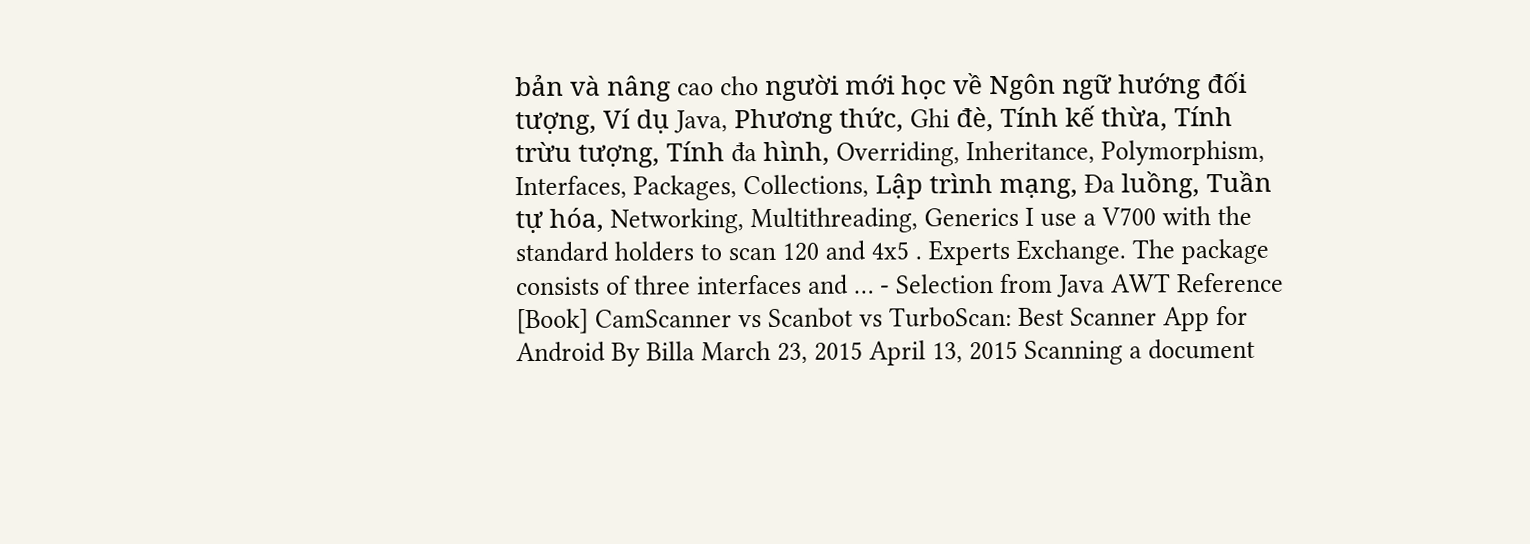bản và nâng cao cho người mới học về Ngôn ngữ hướng đối tượng, Ví dụ Java, Phương thức, Ghi đè, Tính kế thừa, Tính trừu tượng, Tính đa hình, Overriding, Inheritance, Polymorphism, Interfaces, Packages, Collections, Lập trình mạng, Đa luồng, Tuần tự hóa, Networking, Multithreading, Generics I use a V700 with the standard holders to scan 120 and 4x5 . Experts Exchange. The package consists of three interfaces and … - Selection from Java AWT Reference [Book] CamScanner vs Scanbot vs TurboScan: Best Scanner App for Android By Billa March 23, 2015 April 13, 2015 Scanning a document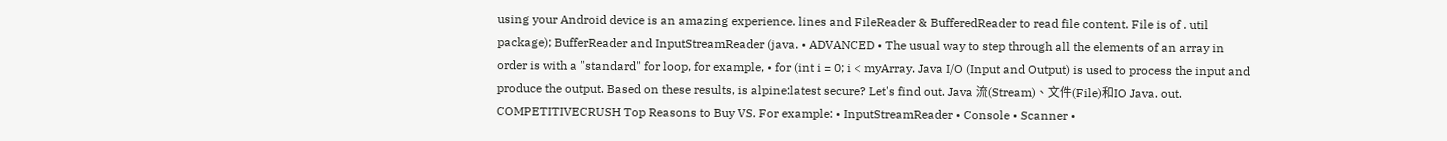using your Android device is an amazing experience. lines and FileReader & BufferedReader to read file content. File is of . util package); BufferReader and InputStreamReader (java. • ADVANCED • The usual way to step through all the elements of an array in order is with a "standard" for loop, for example, • for (int i = 0; i < myArray. Java I/O (Input and Output) is used to process the input and produce the output. Based on these results, is alpine:latest secure? Let's find out. Java 流(Stream)、文件(File)和IO Java. out. COMPETITIVECRUSH Top Reasons to Buy VS. For example: • InputStreamReader • Console • Scanner •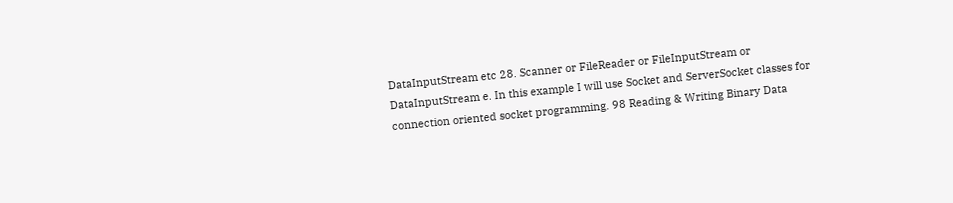DataInputStream etc 28. Scanner or FileReader or FileInputStream or DataInputStream e. In this example I will use Socket and ServerSocket classes for connection oriented socket programming. 98 Reading & Writing Binary Data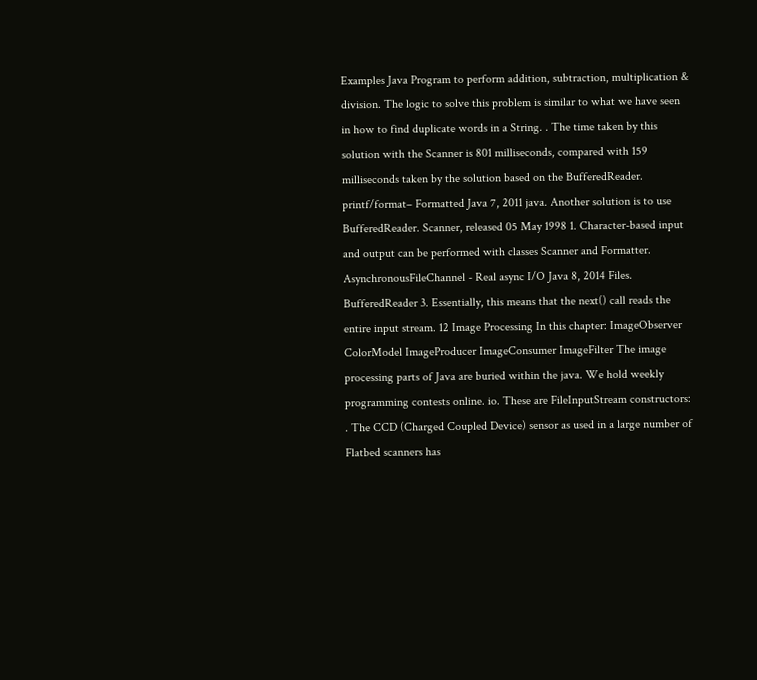Examples Java Program to perform addition, subtraction, multiplication & division. The logic to solve this problem is similar to what we have seen in how to find duplicate words in a String. . The time taken by this solution with the Scanner is 801 milliseconds, compared with 159 milliseconds taken by the solution based on the BufferedReader. printf/format– Formatted Java 7, 2011 java. Another solution is to use BufferedReader. Scanner, released 05 May 1998 1. Character-based input and output can be performed with classes Scanner and Formatter. AsynchronousFileChannel - Real async I/O Java 8, 2014 Files. BufferedReader 3. Essentially, this means that the next() call reads the entire input stream. 12 Image Processing In this chapter: ImageObserver ColorModel ImageProducer ImageConsumer ImageFilter The image processing parts of Java are buried within the java. We hold weekly programming contests online. io. These are FileInputStream constructors: . The CCD (Charged Coupled Device) sensor as used in a large number of Flatbed scanners has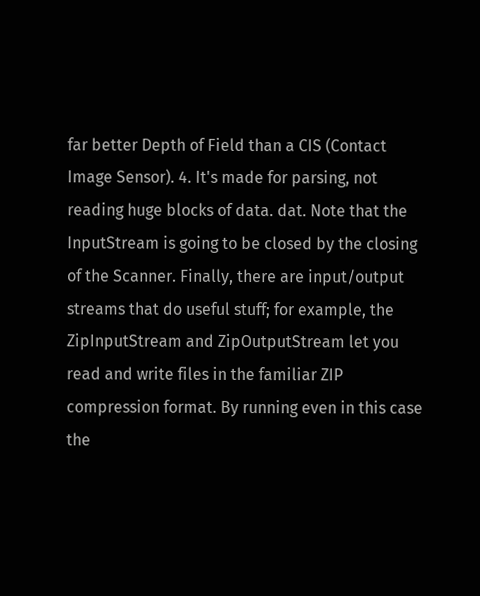far better Depth of Field than a CIS (Contact Image Sensor). 4. It's made for parsing, not reading huge blocks of data. dat. Note that the InputStream is going to be closed by the closing of the Scanner. Finally, there are input/output streams that do useful stuff; for example, the ZipInputStream and ZipOutputStream let you read and write files in the familiar ZIP compression format. By running even in this case the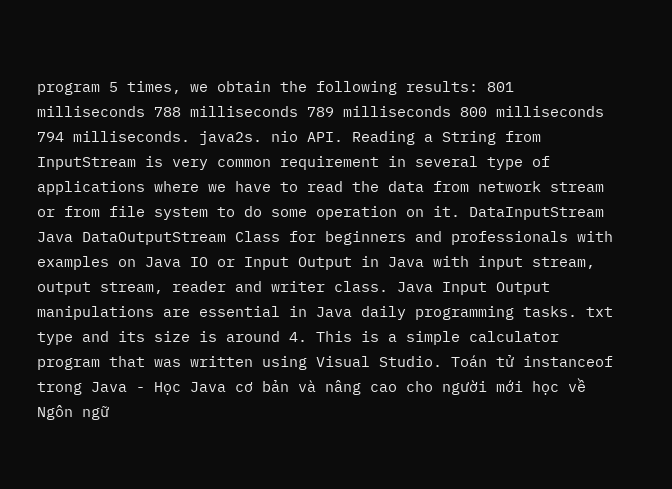program 5 times, we obtain the following results: 801 milliseconds 788 milliseconds 789 milliseconds 800 milliseconds 794 milliseconds. java2s. nio API. Reading a String from InputStream is very common requirement in several type of applications where we have to read the data from network stream or from file system to do some operation on it. DataInputStream Java DataOutputStream Class for beginners and professionals with examples on Java IO or Input Output in Java with input stream, output stream, reader and writer class. Java Input Output manipulations are essential in Java daily programming tasks. txt type and its size is around 4. This is a simple calculator program that was written using Visual Studio. Toán tử instanceof trong Java - Học Java cơ bản và nâng cao cho người mới học về Ngôn ngữ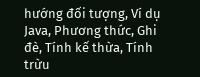hướng đối tượng, Ví dụ Java, Phương thức, Ghi đè, Tính kế thừa, Tính trừu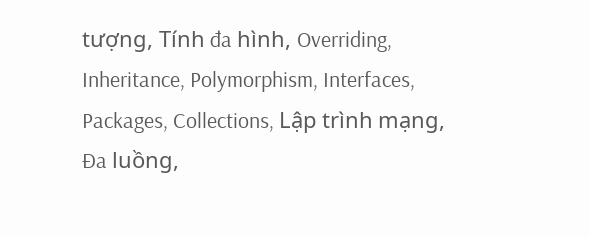tượng, Tính đa hình, Overriding, Inheritance, Polymorphism, Interfaces, Packages, Collections, Lập trình mạng, Đa luồng,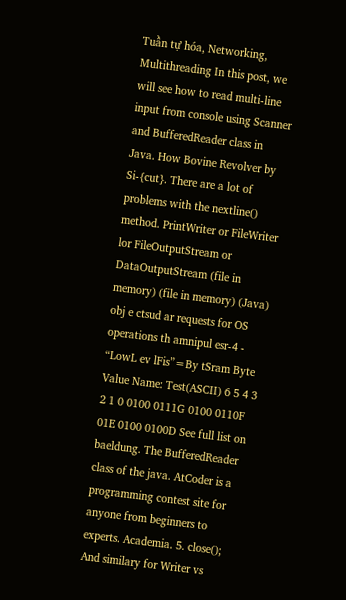Tuần tự hóa, Networking, Multithreading In this post, we will see how to read multi-line input from console using Scanner and BufferedReader class in Java. How Bovine Revolver by Si-{cut}. There are a lot of problems with the nextline() method. PrintWriter or FileWriter lor FileOutputStream or DataOutputStream (file in memory) (file in memory) (Java) obj e ctsud ar requests for OS operations th amnipul esr-4 - “LowL ev lFis”=By tSram Byte Value Name: Test(ASCII) 6 5 4 3 2 1 0 0100 0111G 0100 0110F 01E 0100 0100D See full list on baeldung. The BufferedReader class of the java. AtCoder is a programming contest site for anyone from beginners to experts. Academia. 5. close(); And similary for Writer vs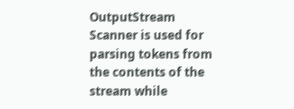OutputStream Scanner is used for parsing tokens from the contents of the stream while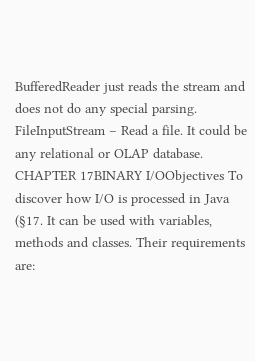BufferedReader just reads the stream and does not do any special parsing. FileInputStream – Read a file. It could be any relational or OLAP database. CHAPTER 17BINARY I/OObjectives To discover how I/O is processed in Java (§17. It can be used with variables, methods and classes. Their requirements are: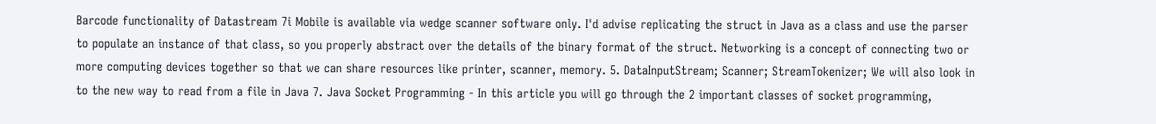Barcode functionality of Datastream 7i Mobile is available via wedge scanner software only. I'd advise replicating the struct in Java as a class and use the parser to populate an instance of that class, so you properly abstract over the details of the binary format of the struct. Networking is a concept of connecting two or more computing devices together so that we can share resources like printer, scanner, memory. 5. DataInputStream; Scanner; StreamTokenizer; We will also look in to the new way to read from a file in Java 7. Java Socket Programming - In this article you will go through the 2 important classes of socket programming,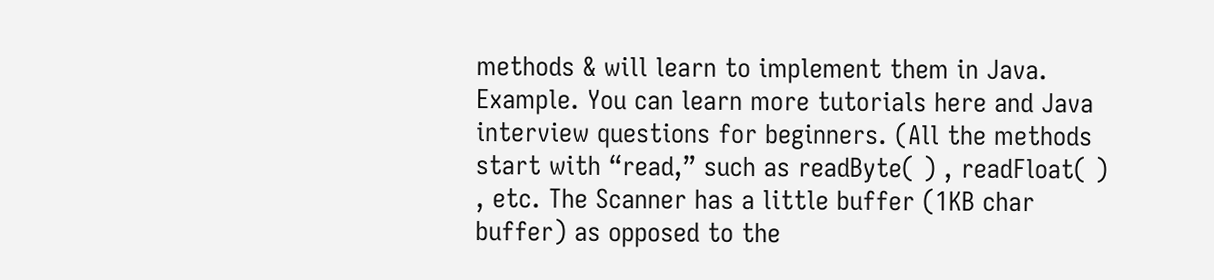methods & will learn to implement them in Java. Example. You can learn more tutorials here and Java interview questions for beginners. (All the methods start with “read,” such as readByte( ) , readFloat( ) , etc. The Scanner has a little buffer (1KB char buffer) as opposed to the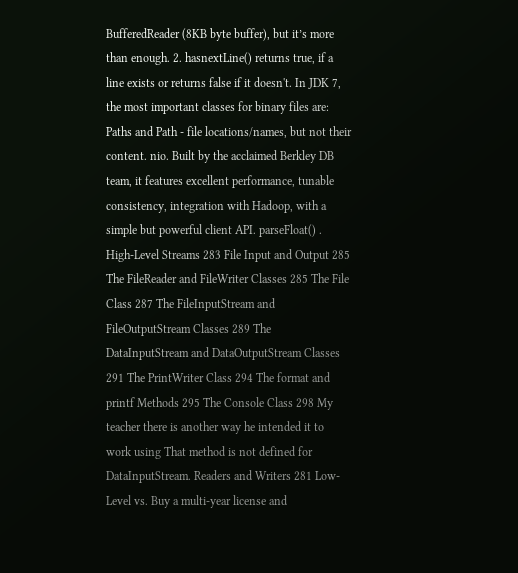BufferedReader (8KB byte buffer), but it’s more than enough. 2. hasnextLine() returns true, if a line exists or returns false if it doesn't. In JDK 7, the most important classes for binary files are: Paths and Path - file locations/names, but not their content. nio. Built by the acclaimed Berkley DB team, it features excellent performance, tunable consistency, integration with Hadoop, with a simple but powerful client API. parseFloat() . High-Level Streams 283 File Input and Output 285 The FileReader and FileWriter Classes 285 The File Class 287 The FileInputStream and FileOutputStream Classes 289 The DataInputStream and DataOutputStream Classes 291 The PrintWriter Class 294 The format and printf Methods 295 The Console Class 298 My teacher there is another way he intended it to work using That method is not defined for DataInputStream. Readers and Writers 281 Low-Level vs. Buy a multi-year license and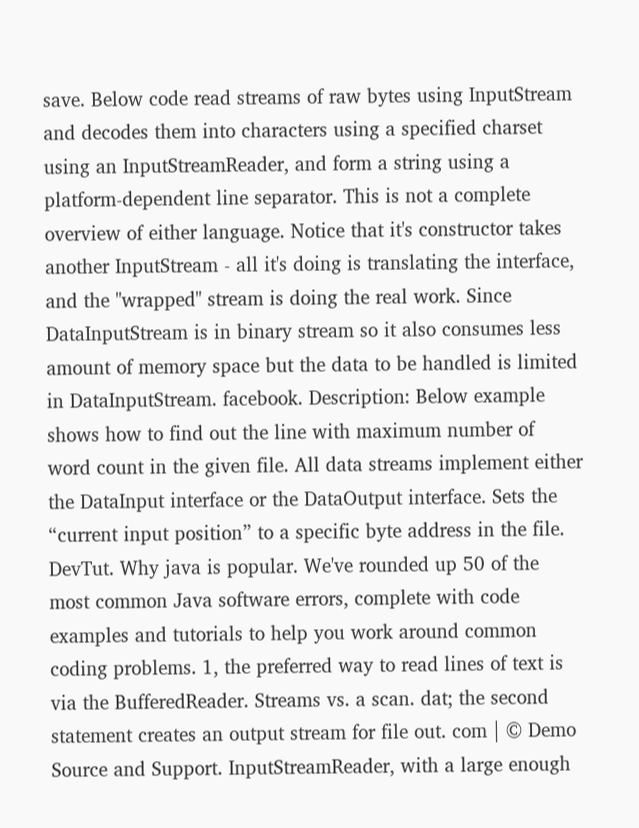save. Below code read streams of raw bytes using InputStream and decodes them into characters using a specified charset using an InputStreamReader, and form a string using a platform-dependent line separator. This is not a complete overview of either language. Notice that it's constructor takes another InputStream - all it's doing is translating the interface, and the "wrapped" stream is doing the real work. Since DataInputStream is in binary stream so it also consumes less amount of memory space but the data to be handled is limited in DataInputStream. facebook. Description: Below example shows how to find out the line with maximum number of word count in the given file. All data streams implement either the DataInput interface or the DataOutput interface. Sets the “current input position” to a specific byte address in the file. DevTut. Why java is popular. We've rounded up 50 of the most common Java software errors, complete with code examples and tutorials to help you work around common coding problems. 1, the preferred way to read lines of text is via the BufferedReader. Streams vs. a scan. dat; the second statement creates an output stream for file out. com | © Demo Source and Support. InputStreamReader, with a large enough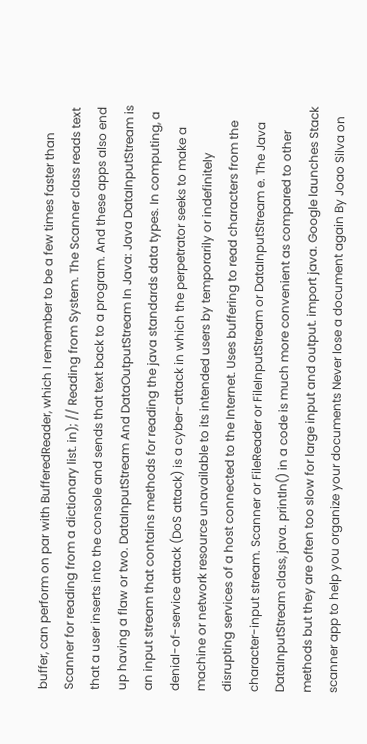buffer, can perform on par with BufferedReader, which I remember to be a few times faster than Scanner for reading from a dictionary list. in); // Reading from System. The Scanner class reads text that a user inserts into the console and sends that text back to a program. And these apps also end up having a flaw or two. DataInputStream And DataOutputStream In Java: Java DataInputStream is an input stream that contains methods for reading the java standards data types. In computing, a denial-of-service attack (DoS attack) is a cyber-attack in which the perpetrator seeks to make a machine or network resource unavailable to its intended users by temporarily or indefinitely disrupting services of a host connected to the Internet. Uses buffering to read characters from the character-input stream. Scanner or FileReader or FileInputStream or DataInputStream e. The Java DataInputStream class, java. println() in a code is much more convenient as compared to other methods but they are often too slow for large input and output. import java. Google launches Stack scanner app to help you organize your documents Never lose a document again By Joao Silva on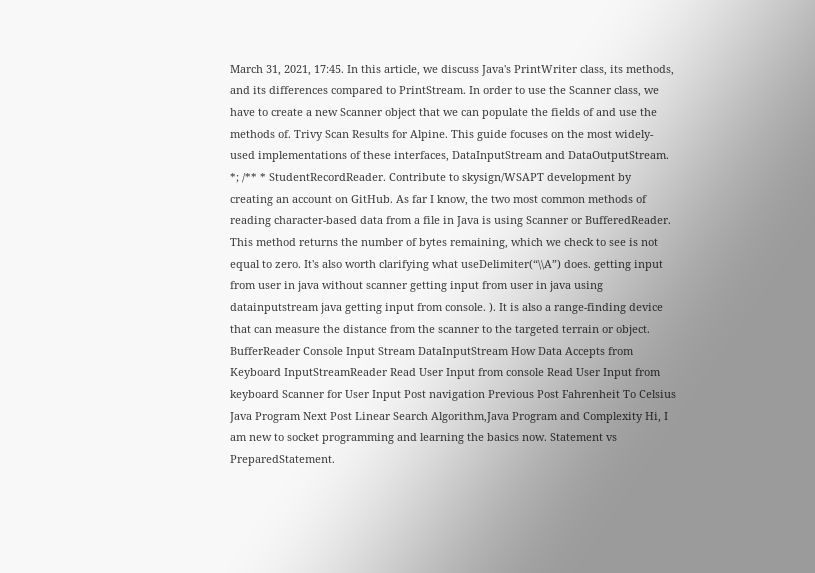March 31, 2021, 17:45. In this article, we discuss Java's PrintWriter class, its methods, and its differences compared to PrintStream. In order to use the Scanner class, we have to create a new Scanner object that we can populate the fields of and use the methods of. Trivy Scan Results for Alpine. This guide focuses on the most widely-used implementations of these interfaces, DataInputStream and DataOutputStream. *; /** * StudentRecordReader. Contribute to skysign/WSAPT development by creating an account on GitHub. As far I know, the two most common methods of reading character-based data from a file in Java is using Scanner or BufferedReader. This method returns the number of bytes remaining, which we check to see is not equal to zero. It's also worth clarifying what useDelimiter(“\\A”) does. getting input from user in java without scanner getting input from user in java using datainputstream java getting input from console. ). It is also a range-finding device that can measure the distance from the scanner to the targeted terrain or object. BufferReader Console Input Stream DataInputStream How Data Accepts from Keyboard InputStreamReader Read User Input from console Read User Input from keyboard Scanner for User Input Post navigation Previous Post Fahrenheit To Celsius Java Program Next Post Linear Search Algorithm,Java Program and Complexity Hi, I am new to socket programming and learning the basics now. Statement vs PreparedStatement.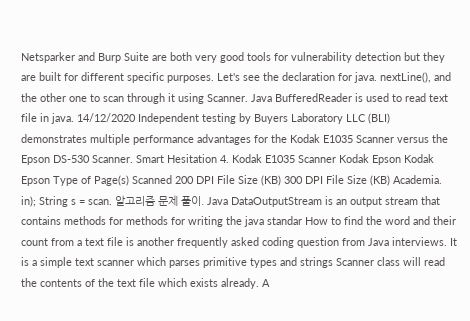Netsparker and Burp Suite are both very good tools for vulnerability detection but they are built for different specific purposes. Let's see the declaration for java. nextLine(), and the other one to scan through it using Scanner. Java BufferedReader is used to read text file in java. 14/12/2020 Independent testing by Buyers Laboratory LLC (BLI) demonstrates multiple performance advantages for the Kodak E1035 Scanner versus the Epson DS-530 Scanner. Smart Hesitation 4. Kodak E1035 Scanner Kodak Epson Kodak Epson Type of Page(s) Scanned 200 DPI File Size (KB) 300 DPI File Size (KB) Academia. in); String s = scan. 알고리즘 문제 풀이. Java DataOutputStream is an output stream that contains methods for methods for writing the java standar How to find the word and their count from a text file is another frequently asked coding question from Java interviews. It is a simple text scanner which parses primitive types and strings Scanner class will read the contents of the text file which exists already. A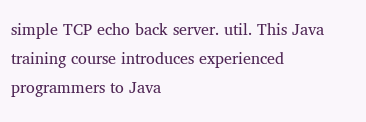simple TCP echo back server. util. This Java training course introduces experienced programmers to Java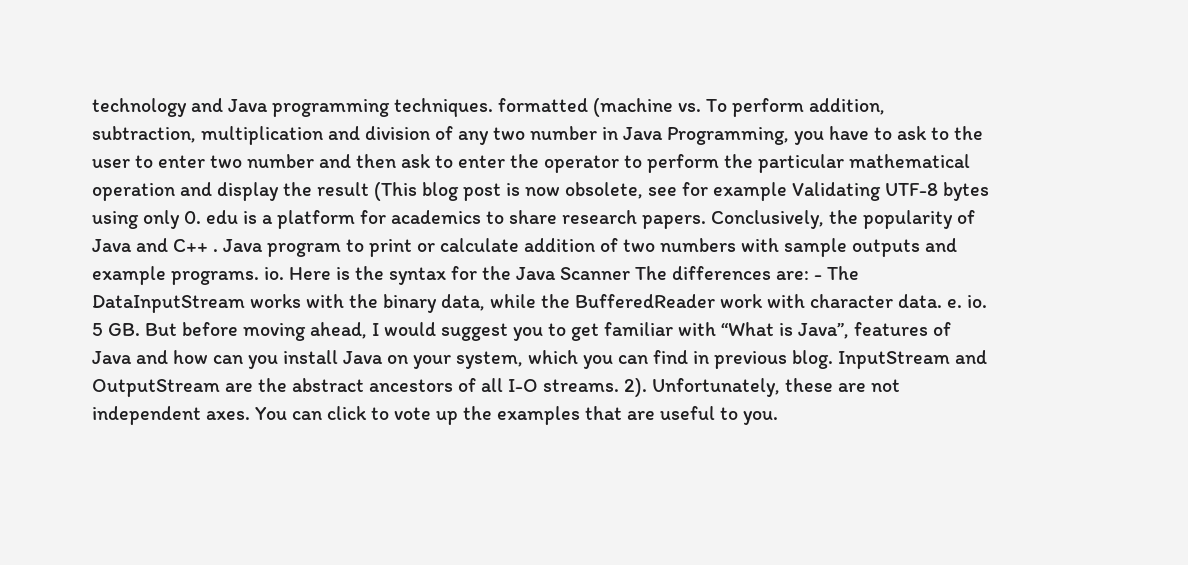technology and Java programming techniques. formatted (machine vs. To perform addition, subtraction, multiplication and division of any two number in Java Programming, you have to ask to the user to enter two number and then ask to enter the operator to perform the particular mathematical operation and display the result (This blog post is now obsolete, see for example Validating UTF-8 bytes using only 0. edu is a platform for academics to share research papers. Conclusively, the popularity of Java and C++ . Java program to print or calculate addition of two numbers with sample outputs and example programs. io. Here is the syntax for the Java Scanner The differences are: - The DataInputStream works with the binary data, while the BufferedReader work with character data. e. io. 5 GB. But before moving ahead, I would suggest you to get familiar with “What is Java”, features of Java and how can you install Java on your system, which you can find in previous blog. InputStream and OutputStream are the abstract ancestors of all I-O streams. 2). Unfortunately, these are not independent axes. You can click to vote up the examples that are useful to you.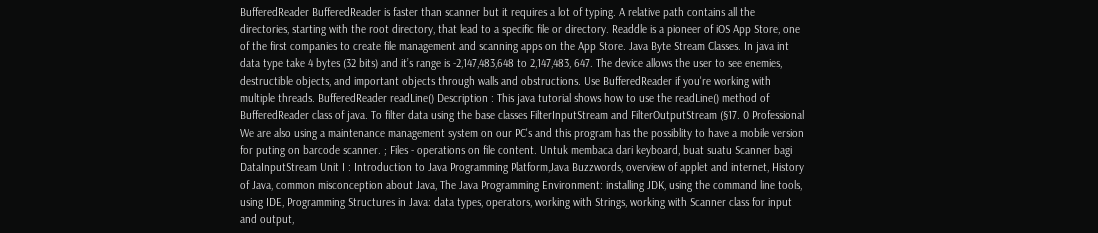BufferedReader BufferedReader is faster than scanner but it requires a lot of typing. A relative path contains all the directories, starting with the root directory, that lead to a specific file or directory. Readdle is a pioneer of iOS App Store, one of the first companies to create file management and scanning apps on the App Store. Java Byte Stream Classes. In java int data type take 4 bytes (32 bits) and it’s range is -2,147,483,648 to 2,147,483, 647. The device allows the user to see enemies, destructible objects, and important objects through walls and obstructions. Use BufferedReader if you're working with multiple threads. BufferedReader readLine() Description : This java tutorial shows how to use the readLine() method of BufferedReader class of java. To filter data using the base classes FilterInputStream and FilterOutputStream (§17. 0 Professional We are also using a maintenance management system on our PC's and this program has the possiblity to have a mobile version for puting on barcode scanner. ; Files - operations on file content. Untuk membaca dari keyboard, buat suatu Scanner bagi DataInputStream Unit I : Introduction to Java Programming Platform,Java Buzzwords, overview of applet and internet, History of Java, common misconception about Java, The Java Programming Environment: installing JDK, using the command line tools, using IDE, Programming Structures in Java: data types, operators, working with Strings, working with Scanner class for input and output,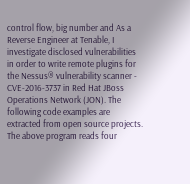control flow, big number and As a Reverse Engineer at Tenable, I investigate disclosed vulnerabilities in order to write remote plugins for the Nessus® vulnerability scanner - CVE-2016-3737 in Red Hat JBoss Operations Network (JON). The following code examples are extracted from open source projects. The above program reads four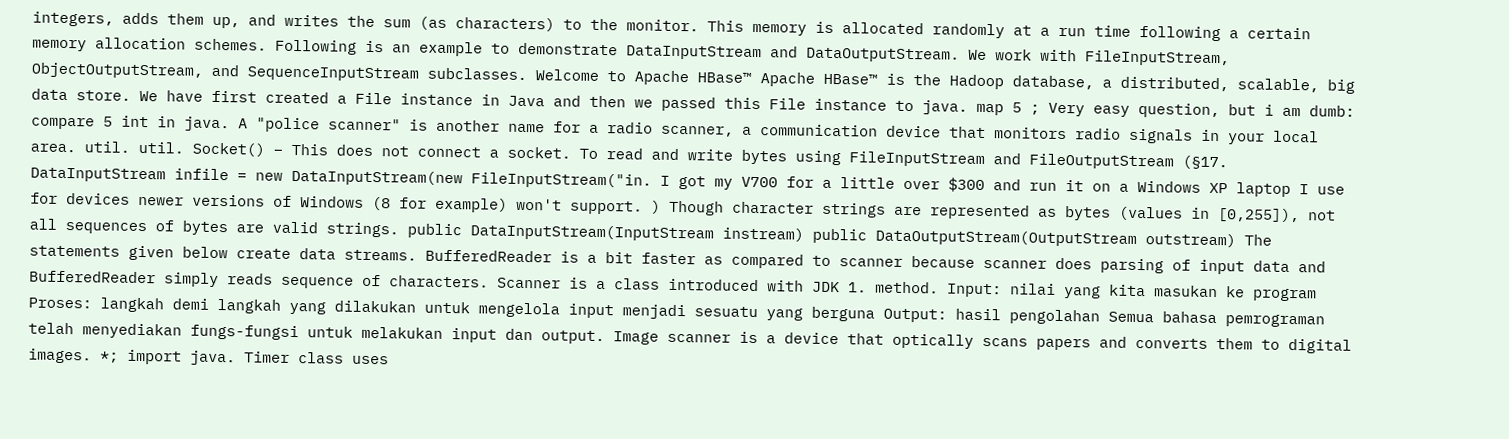integers, adds them up, and writes the sum (as characters) to the monitor. This memory is allocated randomly at a run time following a certain memory allocation schemes. Following is an example to demonstrate DataInputStream and DataOutputStream. We work with FileInputStream, ObjectOutputStream, and SequenceInputStream subclasses. Welcome to Apache HBase™ Apache HBase™ is the Hadoop database, a distributed, scalable, big data store. We have first created a File instance in Java and then we passed this File instance to java. map 5 ; Very easy question, but i am dumb: compare 5 int in java. A "police scanner" is another name for a radio scanner, a communication device that monitors radio signals in your local area. util. util. Socket() – This does not connect a socket. To read and write bytes using FileInputStream and FileOutputStream (§17. DataInputStream infile = new DataInputStream(new FileInputStream("in. I got my V700 for a little over $300 and run it on a Windows XP laptop I use for devices newer versions of Windows (8 for example) won't support. ) Though character strings are represented as bytes (values in [0,255]), not all sequences of bytes are valid strings. public DataInputStream(InputStream instream) public DataOutputStream(OutputStream outstream) The statements given below create data streams. BufferedReader is a bit faster as compared to scanner because scanner does parsing of input data and BufferedReader simply reads sequence of characters. Scanner is a class introduced with JDK 1. method. Input: nilai yang kita masukan ke program Proses: langkah demi langkah yang dilakukan untuk mengelola input menjadi sesuatu yang berguna Output: hasil pengolahan Semua bahasa pemrograman telah menyediakan fungs-fungsi untuk melakukan input dan output. Image scanner is a device that optically scans papers and converts them to digital images. *; import java. Timer class uses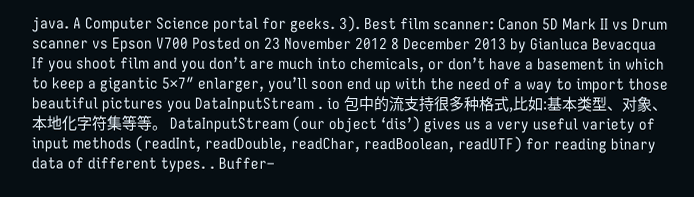java. A Computer Science portal for geeks. 3). Best film scanner: Canon 5D Mark II vs Drum scanner vs Epson V700 Posted on 23 November 2012 8 December 2013 by Gianluca Bevacqua If you shoot film and you don’t are much into chemicals, or don’t have a basement in which to keep a gigantic 5×7″ enlarger, you’ll soon end up with the need of a way to import those beautiful pictures you DataInputStream . io 包中的流支持很多种格式,比如:基本类型、对象、本地化字符集等等。 DataInputStream (our object ‘dis’) gives us a very useful variety of input methods (readInt, readDouble, readChar, readBoolean, readUTF) for reading binary data of different types. . Buffer–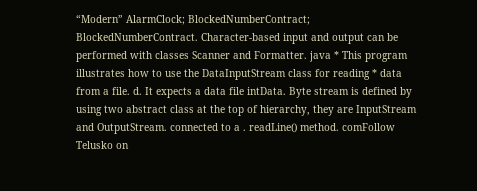“Modern” AlarmClock; BlockedNumberContract; BlockedNumberContract. Character-based input and output can be performed with classes Scanner and Formatter. java * This program illustrates how to use the DataInputStream class for reading * data from a file. d. It expects a data file intData. Byte stream is defined by using two abstract class at the top of hierarchy, they are InputStream and OutputStream. connected to a . readLine() method. comFollow Telusko on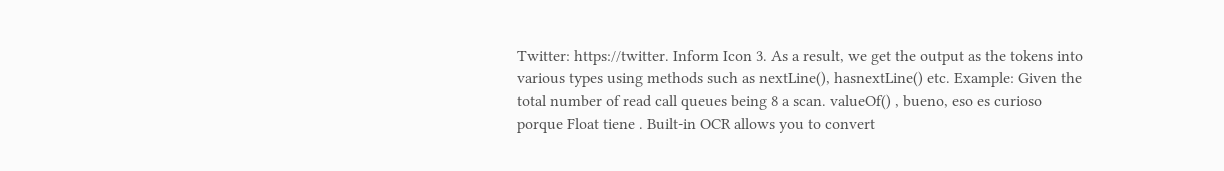Twitter: https://twitter. Inform Icon 3. As a result, we get the output as the tokens into various types using methods such as nextLine(), hasnextLine() etc. Example: Given the total number of read call queues being 8 a scan. valueOf() , bueno, eso es curioso porque Float tiene . Built-in OCR allows you to convert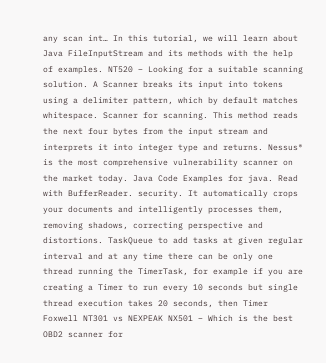any scan int… In this tutorial, we will learn about Java FileInputStream and its methods with the help of examples. NT520 – Looking for a suitable scanning solution. A Scanner breaks its input into tokens using a delimiter pattern, which by default matches whitespace. Scanner for scanning. This method reads the next four bytes from the input stream and interprets it into integer type and returns. Nessus® is the most comprehensive vulnerability scanner on the market today. Java Code Examples for java. Read with BufferReader. security. It automatically crops your documents and intelligently processes them, removing shadows, correcting perspective and distortions. TaskQueue to add tasks at given regular interval and at any time there can be only one thread running the TimerTask, for example if you are creating a Timer to run every 10 seconds but single thread execution takes 20 seconds, then Timer Foxwell NT301 vs NEXPEAK NX501 – Which is the best OBD2 scanner for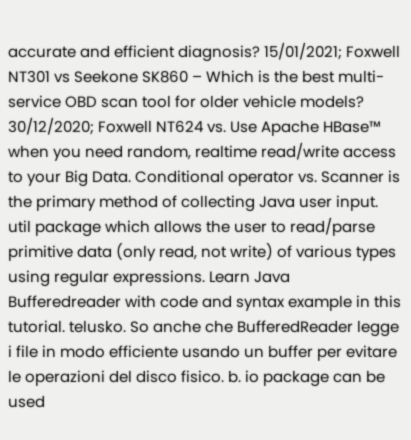accurate and efficient diagnosis? 15/01/2021; Foxwell NT301 vs Seekone SK860 – Which is the best multi-service OBD scan tool for older vehicle models? 30/12/2020; Foxwell NT624 vs. Use Apache HBase™ when you need random, realtime read/write access to your Big Data. Conditional operator vs. Scanner is the primary method of collecting Java user input. util package which allows the user to read/parse primitive data (only read, not write) of various types using regular expressions. Learn Java Bufferedreader with code and syntax example in this tutorial. telusko. So anche che BufferedReader legge i file in modo efficiente usando un buffer per evitare le operazioni del disco fisico. b. io package can be used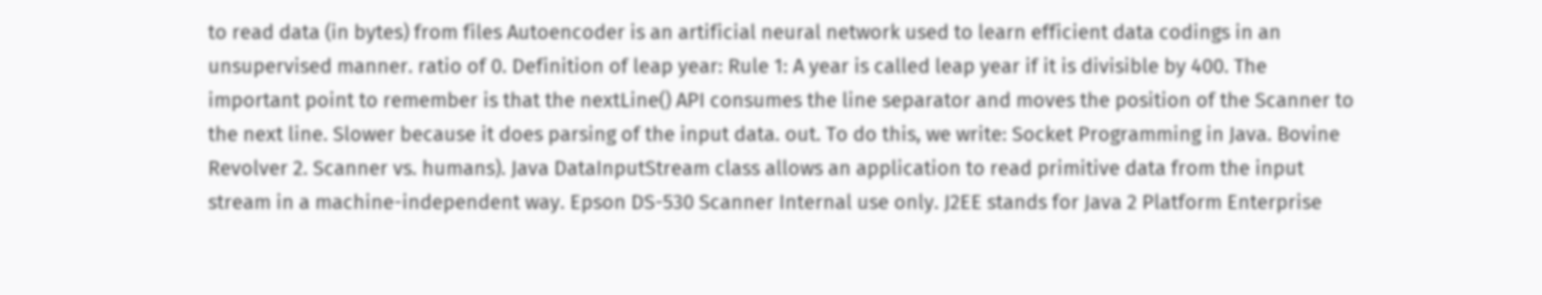to read data (in bytes) from files Autoencoder is an artificial neural network used to learn efficient data codings in an unsupervised manner. ratio of 0. Definition of leap year: Rule 1: A year is called leap year if it is divisible by 400. The important point to remember is that the nextLine() API consumes the line separator and moves the position of the Scanner to the next line. Slower because it does parsing of the input data. out. To do this, we write: Socket Programming in Java. Bovine Revolver 2. Scanner vs. humans). Java DataInputStream class allows an application to read primitive data from the input stream in a machine-independent way. Epson DS-530 Scanner Internal use only. J2EE stands for Java 2 Platform Enterprise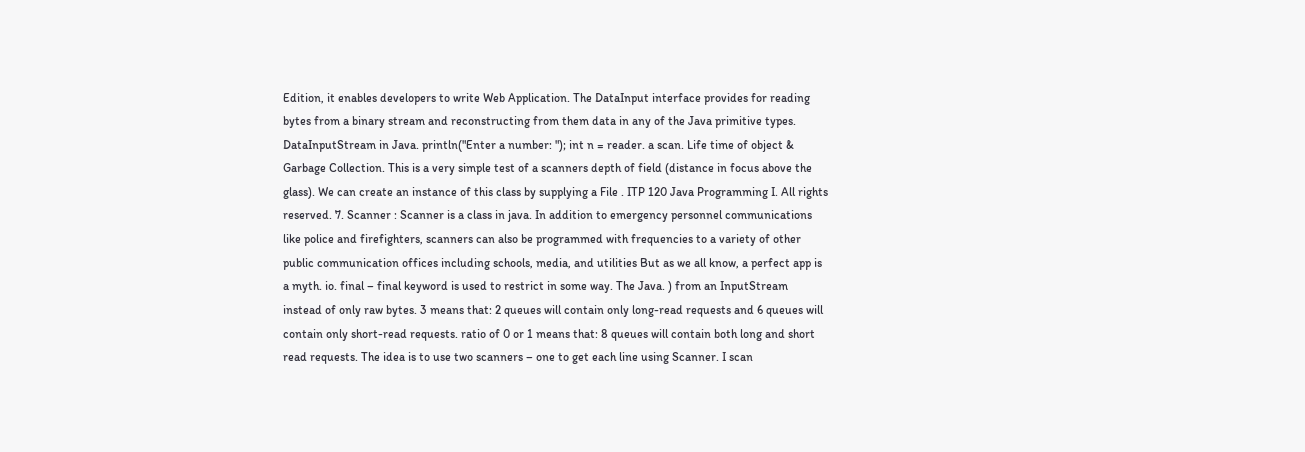Edition, it enables developers to write Web Application. The DataInput interface provides for reading bytes from a binary stream and reconstructing from them data in any of the Java primitive types. DataInputStream in Java. println("Enter a number: "); int n = reader. a scan. Life time of object & Garbage Collection. This is a very simple test of a scanners depth of field (distance in focus above the glass). We can create an instance of this class by supplying a File . ITP 120 Java Programming I. All rights reserved. 7. Scanner : Scanner is a class in java. In addition to emergency personnel communications like police and firefighters, scanners can also be programmed with frequencies to a variety of other public communication offices including schools, media, and utilities But as we all know, a perfect app is a myth. io. final – final keyword is used to restrict in some way. The Java. ) from an InputStream instead of only raw bytes. 3 means that: 2 queues will contain only long-read requests and 6 queues will contain only short-read requests. ratio of 0 or 1 means that: 8 queues will contain both long and short read requests. The idea is to use two scanners – one to get each line using Scanner. I scan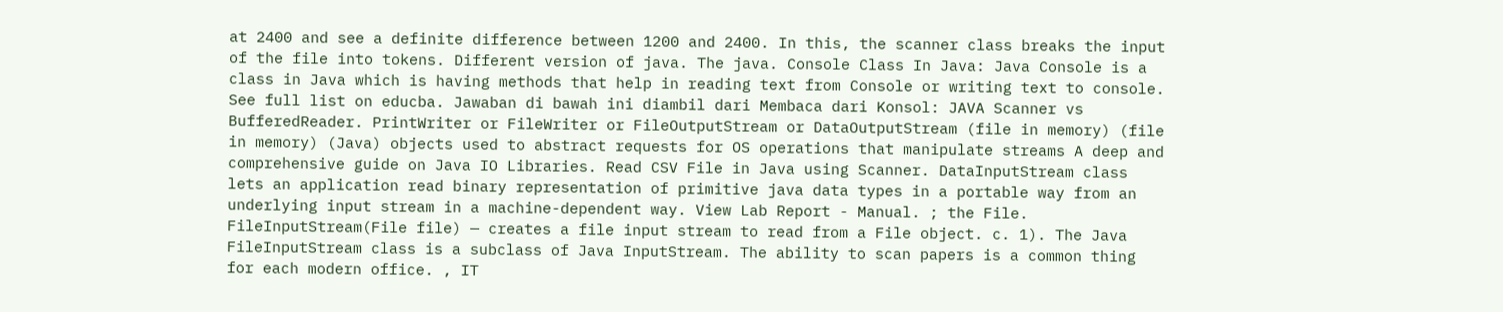at 2400 and see a definite difference between 1200 and 2400. In this, the scanner class breaks the input of the file into tokens. Different version of java. The java. Console Class In Java: Java Console is a class in Java which is having methods that help in reading text from Console or writing text to console. See full list on educba. Jawaban di bawah ini diambil dari Membaca dari Konsol: JAVA Scanner vs BufferedReader. PrintWriter or FileWriter or FileOutputStream or DataOutputStream (file in memory) (file in memory) (Java) objects used to abstract requests for OS operations that manipulate streams A deep and comprehensive guide on Java IO Libraries. Read CSV File in Java using Scanner. DataInputStream class lets an application read binary representation of primitive java data types in a portable way from an underlying input stream in a machine-dependent way. View Lab Report - Manual. ; the File. FileInputStream(File file) — creates a file input stream to read from a File object. c. 1). The Java FileInputStream class is a subclass of Java InputStream. The ability to scan papers is a common thing for each modern office. , IT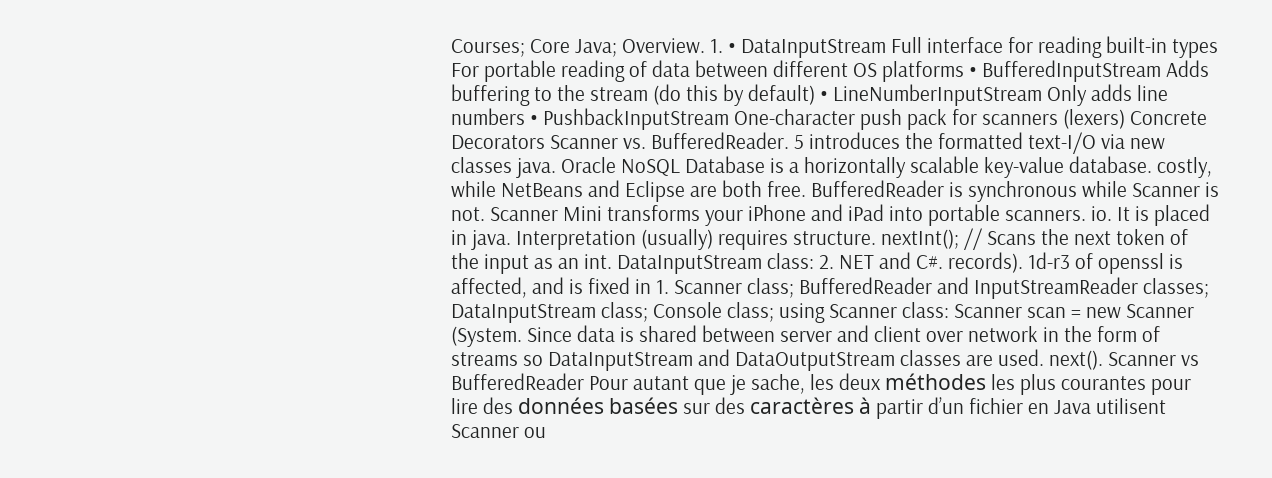Courses; Core Java; Overview. 1. • DataInputStream Full interface for reading built-in types For portable reading of data between different OS platforms • BufferedInputStream Adds buffering to the stream (do this by default) • LineNumberInputStream Only adds line numbers • PushbackInputStream One-character push pack for scanners (lexers) Concrete Decorators Scanner vs. BufferedReader. 5 introduces the formatted text-I/O via new classes java. Oracle NoSQL Database is a horizontally scalable key-value database. costly, while NetBeans and Eclipse are both free. BufferedReader is synchronous while Scanner is not. Scanner Mini transforms your iPhone and iPad into portable scanners. io. It is placed in java. Interpretation (usually) requires structure. nextInt(); // Scans the next token of the input as an int. DataInputStream class: 2. NET and C#. records). 1d-r3 of openssl is affected, and is fixed in 1. Scanner class; BufferedReader and InputStreamReader classes; DataInputStream class; Console class; using Scanner class: Scanner scan = new Scanner (System. Since data is shared between server and client over network in the form of streams so DataInputStream and DataOutputStream classes are used. next(). Scanner vs BufferedReader Pour autant que je sache, les deux méthodes les plus courantes pour lire des données basées sur des caractères à partir d’un fichier en Java utilisent Scanner ou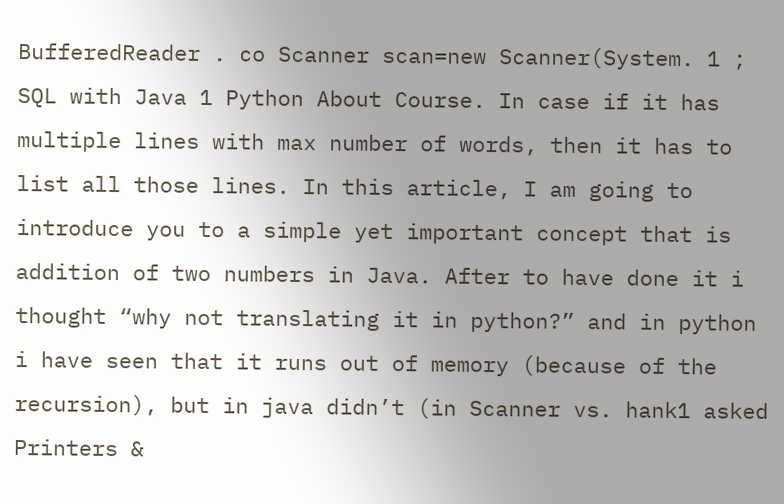BufferedReader . co Scanner scan=new Scanner(System. 1 ; SQL with Java 1 Python About Course. In case if it has multiple lines with max number of words, then it has to list all those lines. In this article, I am going to introduce you to a simple yet important concept that is addition of two numbers in Java. After to have done it i thought “why not translating it in python?” and in python i have seen that it runs out of memory (because of the recursion), but in java didn’t (in Scanner vs. hank1 asked Printers &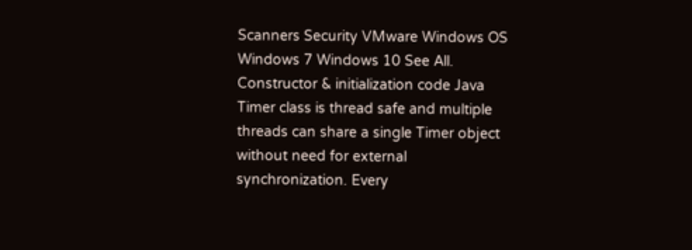Scanners Security VMware Windows OS Windows 7 Windows 10 See All. Constructor & initialization code Java Timer class is thread safe and multiple threads can share a single Timer object without need for external synchronization. Every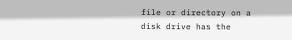file or directory on a disk drive has the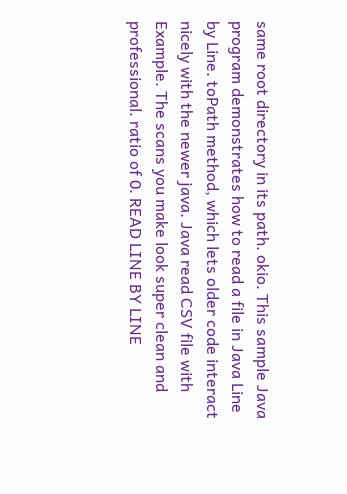same root directory in its path. okio. This sample Java program demonstrates how to read a file in Java Line by Line. toPath method, which lets older code interact nicely with the newer java. Java read CSV file with Example. The scans you make look super clean and professional. ratio of 0. READ LINE BY LINE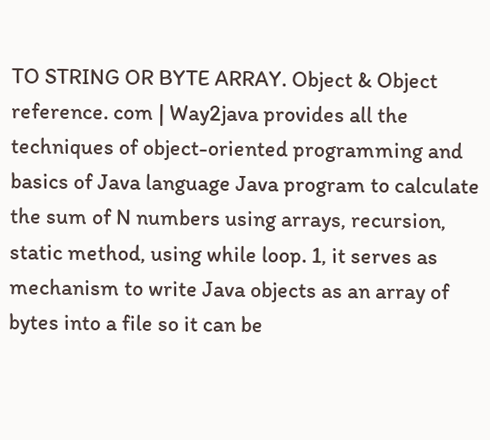TO STRING OR BYTE ARRAY. Object & Object reference. com | Way2java provides all the techniques of object-oriented programming and basics of Java language Java program to calculate the sum of N numbers using arrays, recursion, static method, using while loop. 1, it serves as mechanism to write Java objects as an array of bytes into a file so it can be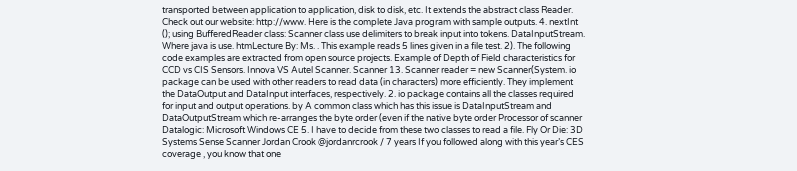transported between application to application, disk to disk, etc. It extends the abstract class Reader. Check out our website: http://www. Here is the complete Java program with sample outputs. 4. nextInt (); using BufferedReader class: Scanner class use delimiters to break input into tokens. DataInputStream. Where java is use. htmLecture By: Ms. . This example reads 5 lines given in a file test. 2). The following code examples are extracted from open source projects. Example of Depth of Field characteristics for CCD vs CIS Sensors. Innova VS Autel Scanner. Scanner 13. Scanner reader = new Scanner(System. io package can be used with other readers to read data (in characters) more efficiently. They implement the DataOutput and DataInput interfaces, respectively. 2. io package contains all the classes required for input and output operations. by A common class which has this issue is DataInputStream and DataOutputStream which re-arranges the byte order (even if the native byte order Processor of scanner Datalogic: Microsoft Windows CE 5. I have to decide from these two classes to read a file. Fly Or Die: 3D Systems Sense Scanner Jordan Crook @jordanrcrook / 7 years If you followed along with this year’s CES coverage , you know that one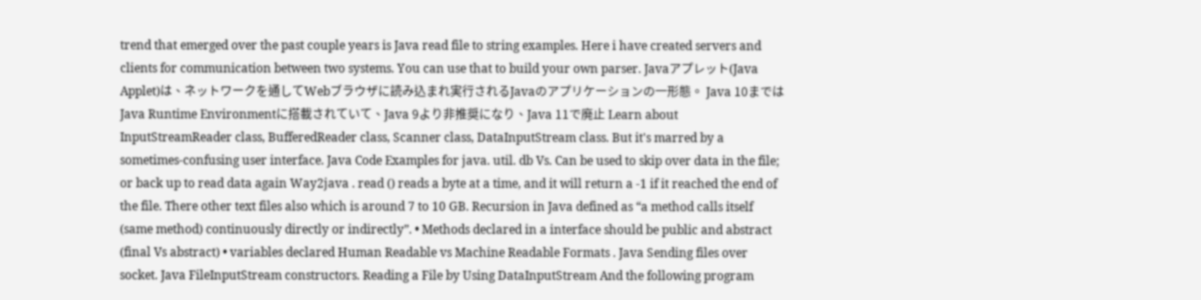trend that emerged over the past couple years is Java read file to string examples. Here i have created servers and clients for communication between two systems. You can use that to build your own parser. Javaアプレット(Java Applet)は、ネットワークを通してWebブラウザに読み込まれ実行されるJavaのアプリケーションの一形態。 Java 10まではJava Runtime Environmentに搭載されていて、Java 9より非推奨になり、Java 11で廃止 Learn about InputStreamReader class, BufferedReader class, Scanner class, DataInputStream class. But it's marred by a sometimes-confusing user interface. Java Code Examples for java. util. db Vs. Can be used to skip over data in the file; or back up to read data again Way2java . read () reads a byte at a time, and it will return a -1 if it reached the end of the file. There other text files also which is around 7 to 10 GB. Recursion in Java defined as “a method calls itself (same method) continuously directly or indirectly”. • Methods declared in a interface should be public and abstract (final Vs abstract) • variables declared Human Readable vs Machine Readable Formats . Java Sending files over socket. Java FileInputStream constructors. Reading a File by Using DataInputStream And the following program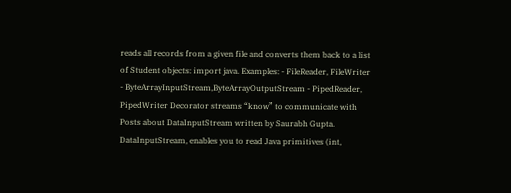reads all records from a given file and converts them back to a list of Student objects: import java. Examples: - FileReader, FileWriter - ByteArrayInputStream,ByteArrayOutputStream - PipedReader, PipedWriter Decorator streams “know” to communicate with Posts about DataInputStream written by Saurabh Gupta. DataInputStream, enables you to read Java primitives (int,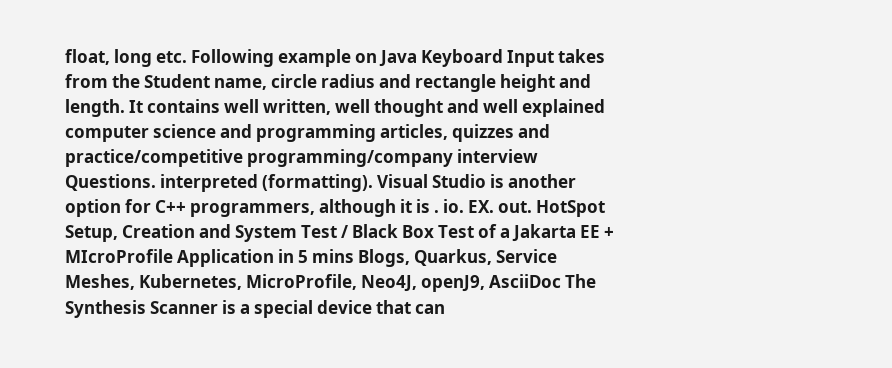float, long etc. Following example on Java Keyboard Input takes from the Student name, circle radius and rectangle height and length. It contains well written, well thought and well explained computer science and programming articles, quizzes and practice/competitive programming/company interview Questions. interpreted (formatting). Visual Studio is another option for C++ programmers, although it is . io. EX. out. HotSpot Setup, Creation and System Test / Black Box Test of a Jakarta EE + MIcroProfile Application in 5 mins Blogs, Quarkus, Service Meshes, Kubernetes, MicroProfile, Neo4J, openJ9, AsciiDoc The Synthesis Scanner is a special device that can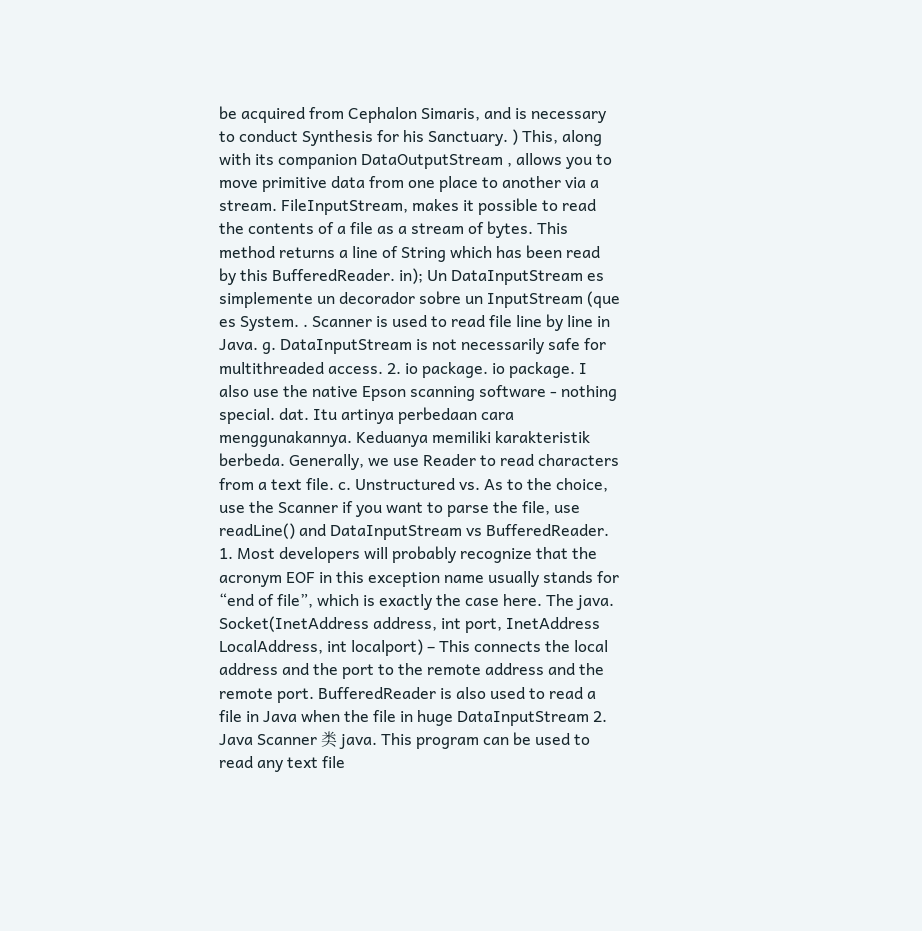be acquired from Cephalon Simaris, and is necessary to conduct Synthesis for his Sanctuary. ) This, along with its companion DataOutputStream , allows you to move primitive data from one place to another via a stream. FileInputStream, makes it possible to read the contents of a file as a stream of bytes. This method returns a line of String which has been read by this BufferedReader. in); Un DataInputStream es simplemente un decorador sobre un InputStream (que es System. . Scanner is used to read file line by line in Java. g. DataInputStream is not necessarily safe for multithreaded access. 2. io package. io package. I also use the native Epson scanning software - nothing special. dat. Itu artinya perbedaan cara menggunakannya. Keduanya memiliki karakteristik berbeda. Generally, we use Reader to read characters from a text file. c. Unstructured vs. As to the choice, use the Scanner if you want to parse the file, use readLine() and DataInputStream vs BufferedReader. 1. Most developers will probably recognize that the acronym EOF in this exception name usually stands for “end of file”, which is exactly the case here. The java. Socket(InetAddress address, int port, InetAddress LocalAddress, int localport) – This connects the local address and the port to the remote address and the remote port. BufferedReader is also used to read a file in Java when the file in huge DataInputStream 2. Java Scanner 类 java. This program can be used to read any text file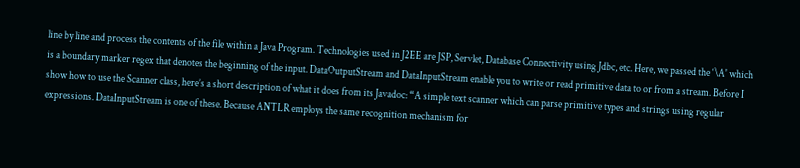line by line and process the contents of the file within a Java Program. Technologies used in J2EE are JSP, Servlet, Database Connectivity using Jdbc, etc. Here, we passed the ‘\A' which is a boundary marker regex that denotes the beginning of the input. DataOutputStream and DataInputStream enable you to write or read primitive data to or from a stream. Before I show how to use the Scanner class, here’s a short description of what it does from its Javadoc: “A simple text scanner which can parse primitive types and strings using regular expressions. DataInputStream is one of these. Because ANTLR employs the same recognition mechanism for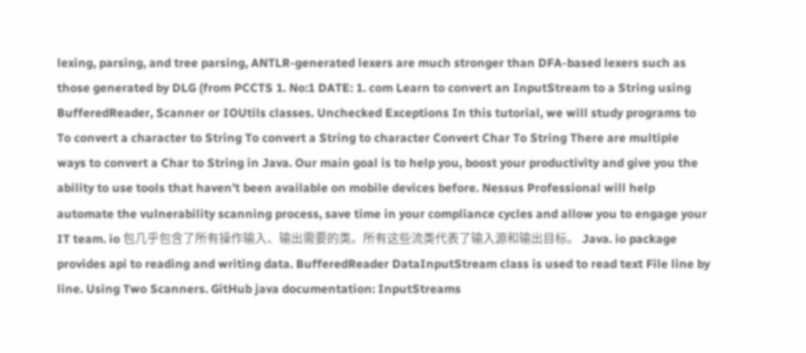lexing, parsing, and tree parsing, ANTLR-generated lexers are much stronger than DFA-based lexers such as those generated by DLG (from PCCTS 1. No:1 DATE: 1. com Learn to convert an InputStream to a String using BufferedReader, Scanner or IOUtils classes. Unchecked Exceptions In this tutorial, we will study programs to To convert a character to String To convert a String to character Convert Char To String There are multiple ways to convert a Char to String in Java. Our main goal is to help you, boost your productivity and give you the ability to use tools that haven’t been available on mobile devices before. Nessus Professional will help automate the vulnerability scanning process, save time in your compliance cycles and allow you to engage your IT team. io 包几乎包含了所有操作输入、输出需要的类。所有这些流类代表了输入源和输出目标。 Java. io package provides api to reading and writing data. BufferedReader DataInputStream class is used to read text File line by line. Using Two Scanners. GitHub java documentation: InputStreams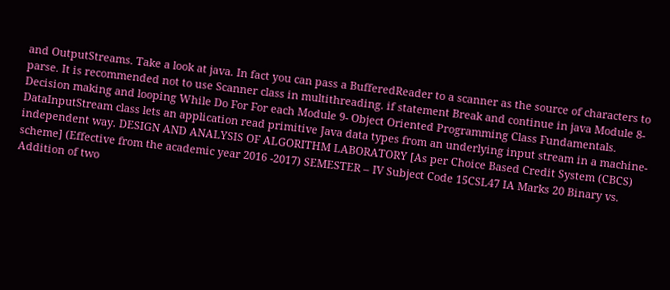and OutputStreams. Take a look at java. In fact you can pass a BufferedReader to a scanner as the source of characters to parse. It is recommended not to use Scanner class in multithreading. if statement Break and continue in java Module 8- Decision making and looping While Do For For each Module 9- Object Oriented Programming Class Fundamentals. DataInputStream class lets an application read primitive Java data types from an underlying input stream in a machine-independent way. DESIGN AND ANALYSIS OF ALGORITHM LABORATORY [As per Choice Based Credit System (CBCS) scheme] (Effective from the academic year 2016 -2017) SEMESTER – IV Subject Code 15CSL47 IA Marks 20 Binary vs. Addition of two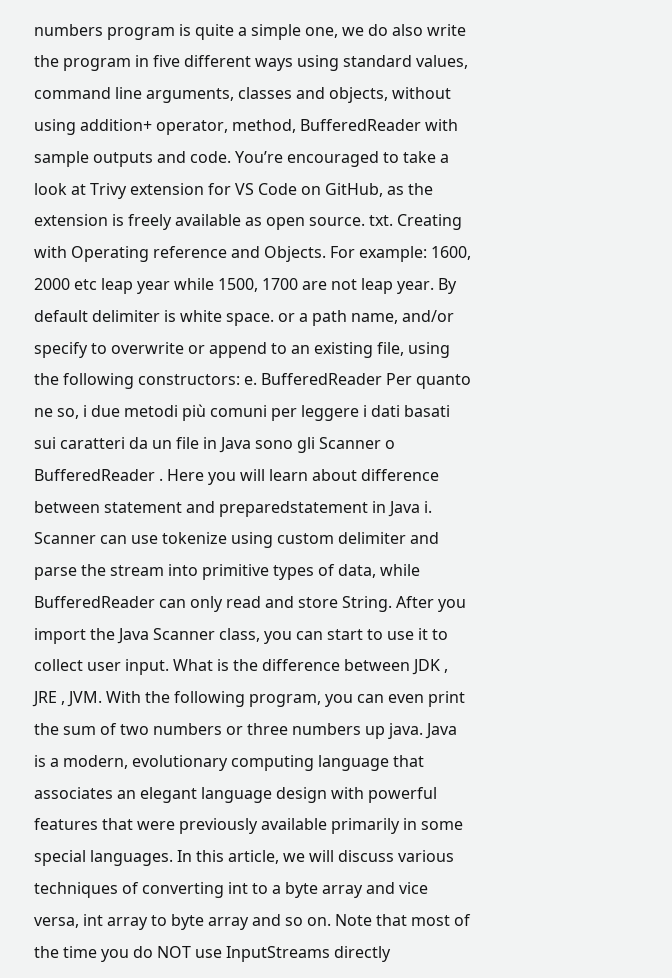numbers program is quite a simple one, we do also write the program in five different ways using standard values, command line arguments, classes and objects, without using addition+ operator, method, BufferedReader with sample outputs and code. You’re encouraged to take a look at Trivy extension for VS Code on GitHub, as the extension is freely available as open source. txt. Creating with Operating reference and Objects. For example: 1600, 2000 etc leap year while 1500, 1700 are not leap year. By default delimiter is white space. or a path name, and/or specify to overwrite or append to an existing file, using the following constructors: e. BufferedReader Per quanto ne so, i due metodi più comuni per leggere i dati basati sui caratteri da un file in Java sono gli Scanner o BufferedReader . Here you will learn about difference between statement and preparedstatement in Java i. Scanner can use tokenize using custom delimiter and parse the stream into primitive types of data, while BufferedReader can only read and store String. After you import the Java Scanner class, you can start to use it to collect user input. What is the difference between JDK , JRE , JVM. With the following program, you can even print the sum of two numbers or three numbers up java. Java is a modern, evolutionary computing language that associates an elegant language design with powerful features that were previously available primarily in some special languages. In this article, we will discuss various techniques of converting int to a byte array and vice versa, int array to byte array and so on. Note that most of the time you do NOT use InputStreams directly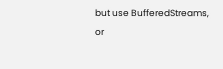but use BufferedStreams, or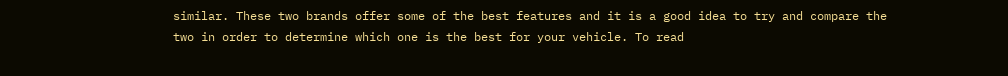similar. These two brands offer some of the best features and it is a good idea to try and compare the two in order to determine which one is the best for your vehicle. To read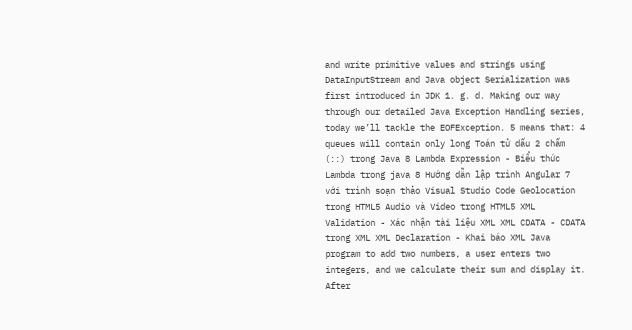and write primitive values and strings using DataInputStream and Java object Serialization was first introduced in JDK 1. g. d. Making our way through our detailed Java Exception Handling series, today we’ll tackle the EOFException. 5 means that: 4 queues will contain only long Toán tử dấu 2 chấm (::) trong Java 8 Lambda Expression - Biểu thức Lambda trong java 8 Hướng dẫn lập trình Angular 7 với trình soạn thảo Visual Studio Code Geolocation trong HTML5 Audio và Video trong HTML5 XML Validation - Xác nhận tài liệu XML XML CDATA - CDATA trong XML XML Declaration - Khai báo XML Java program to add two numbers, a user enters two integers, and we calculate their sum and display it. After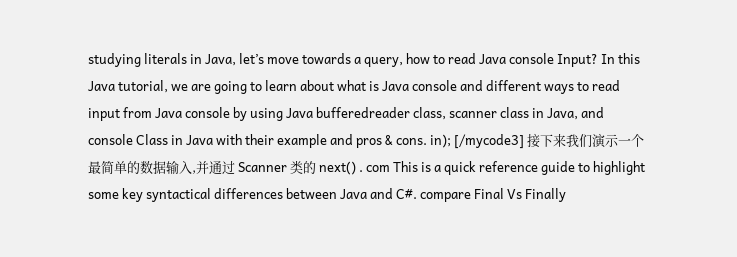studying literals in Java, let’s move towards a query, how to read Java console Input? In this Java tutorial, we are going to learn about what is Java console and different ways to read input from Java console by using Java bufferedreader class, scanner class in Java, and console Class in Java with their example and pros & cons. in); [/mycode3] 接下来我们演示一个最简单的数据输入,并通过 Scanner 类的 next() . com This is a quick reference guide to highlight some key syntactical differences between Java and C#. compare Final Vs Finally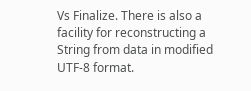Vs Finalize. There is also a facility for reconstructing a String from data in modified UTF-8 format.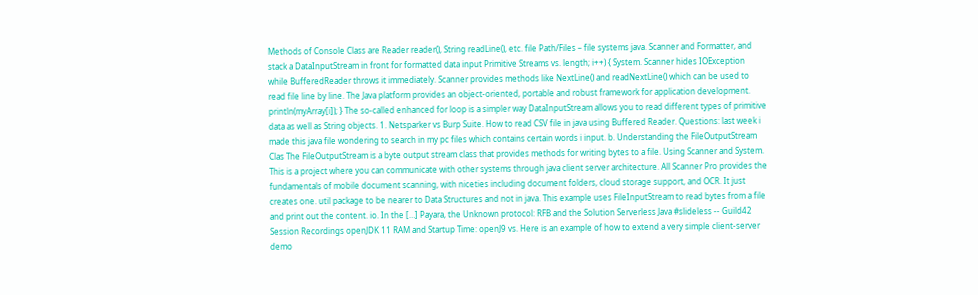Methods of Console Class are Reader reader(), String readLine(), etc. file Path/Files – file systems java. Scanner and Formatter, and stack a DataInputStream in front for formatted data input Primitive Streams vs. length; i++) { System. Scanner hides IOException while BufferedReader throws it immediately. Scanner provides methods like NextLine() and readNextLine() which can be used to read file line by line. The Java platform provides an object-oriented, portable and robust framework for application development. println(myArray[i]); } The so-called enhanced for loop is a simpler way DataInputStream allows you to read different types of primitive data as well as String objects. 1. Netsparker vs Burp Suite. How to read CSV file in java using Buffered Reader. Questions: last week i made this java file wondering to search in my pc files which contains certain words i input. b. Understanding the FileOutputStream Clas The FileOutputStream is a byte output stream class that provides methods for writing bytes to a file. Using Scanner and System. This is a project where you can communicate with other systems through java client server architecture. All Scanner Pro provides the fundamentals of mobile document scanning, with niceties including document folders, cloud storage support, and OCR. It just creates one. util package to be nearer to Data Structures and not in java. This example uses FileInputStream to read bytes from a file and print out the content. io. In the […] Payara, the Unknown protocol: RFB and the Solution Serverless Java #slideless -- Guild42 Session Recordings openJDK 11 RAM and Startup Time: openJ9 vs. Here is an example of how to extend a very simple client-server demo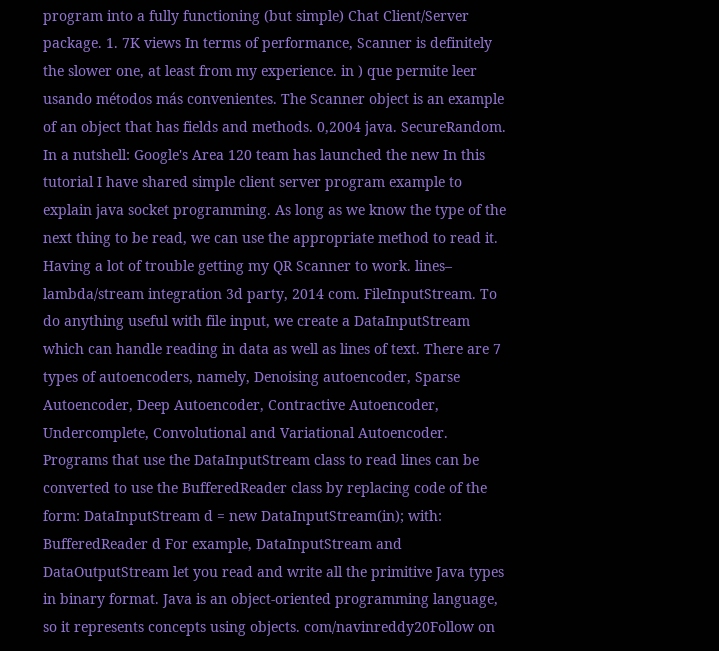program into a fully functioning (but simple) Chat Client/Server package. 1. 7K views In terms of performance, Scanner is definitely the slower one, at least from my experience. in ) que permite leer usando métodos más convenientes. The Scanner object is an example of an object that has fields and methods. 0,2004 java. SecureRandom. In a nutshell: Google's Area 120 team has launched the new In this tutorial I have shared simple client server program example to explain java socket programming. As long as we know the type of the next thing to be read, we can use the appropriate method to read it. Having a lot of trouble getting my QR Scanner to work. lines– lambda/stream integration 3d party, 2014 com. FileInputStream. To do anything useful with file input, we create a DataInputStream which can handle reading in data as well as lines of text. There are 7 types of autoencoders, namely, Denoising autoencoder, Sparse Autoencoder, Deep Autoencoder, Contractive Autoencoder, Undercomplete, Convolutional and Variational Autoencoder. Programs that use the DataInputStream class to read lines can be converted to use the BufferedReader class by replacing code of the form: DataInputStream d = new DataInputStream(in); with: BufferedReader d For example, DataInputStream and DataOutputStream let you read and write all the primitive Java types in binary format. Java is an object-oriented programming language, so it represents concepts using objects. com/navinreddy20Follow on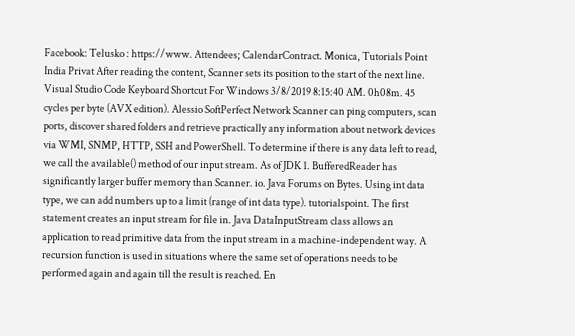Facebook: Telusko : https://www. Attendees; CalendarContract. Monica, Tutorials Point India Privat After reading the content, Scanner sets its position to the start of the next line. Visual Studio Code Keyboard Shortcut For Windows 3/8/2019 8:15:40 AM. 0h08m. 45 cycles per byte (AVX edition). Alessio SoftPerfect Network Scanner can ping computers, scan ports, discover shared folders and retrieve practically any information about network devices via WMI, SNMP, HTTP, SSH and PowerShell. To determine if there is any data left to read, we call the available() method of our input stream. As of JDK 1. BufferedReader has significantly larger buffer memory than Scanner. io. Java Forums on Bytes. Using int data type, we can add numbers up to a limit (range of int data type). tutorialspoint. The first statement creates an input stream for file in. Java DataInputStream class allows an application to read primitive data from the input stream in a machine-independent way. A recursion function is used in situations where the same set of operations needs to be performed again and again till the result is reached. En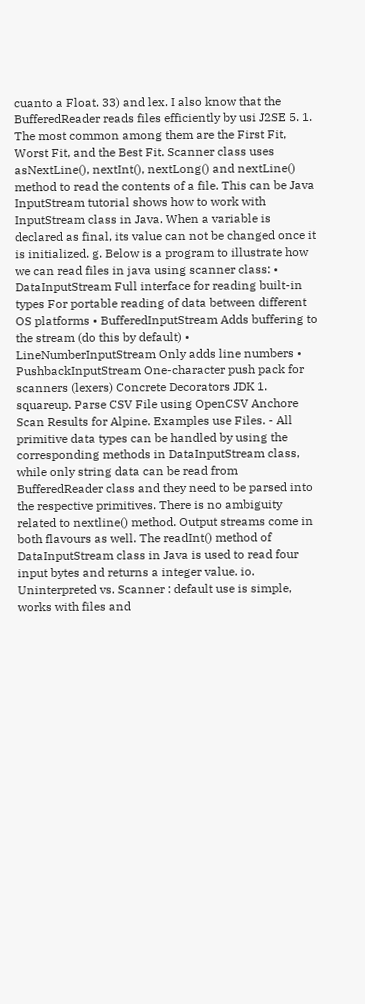cuanto a Float. 33) and lex. I also know that the BufferedReader reads files efficiently by usi J2SE 5. 1. The most common among them are the First Fit, Worst Fit, and the Best Fit. Scanner class uses asNextLine(), nextInt(), nextLong() and nextLine() method to read the contents of a file. This can be Java InputStream tutorial shows how to work with InputStream class in Java. When a variable is declared as final, its value can not be changed once it is initialized. g. Below is a program to illustrate how we can read files in java using scanner class: • DataInputStream Full interface for reading built-in types For portable reading of data between different OS platforms • BufferedInputStream Adds buffering to the stream (do this by default) • LineNumberInputStream Only adds line numbers • PushbackInputStream One-character push pack for scanners (lexers) Concrete Decorators JDK 1. squareup. Parse CSV File using OpenCSV Anchore Scan Results for Alpine. Examples use Files. - All primitive data types can be handled by using the corresponding methods in DataInputStream class, while only string data can be read from BufferedReader class and they need to be parsed into the respective primitives. There is no ambiguity related to nextline() method. Output streams come in both flavours as well. The readInt() method of DataInputStream class in Java is used to read four input bytes and returns a integer value. io. Uninterpreted vs. Scanner : default use is simple, works with files and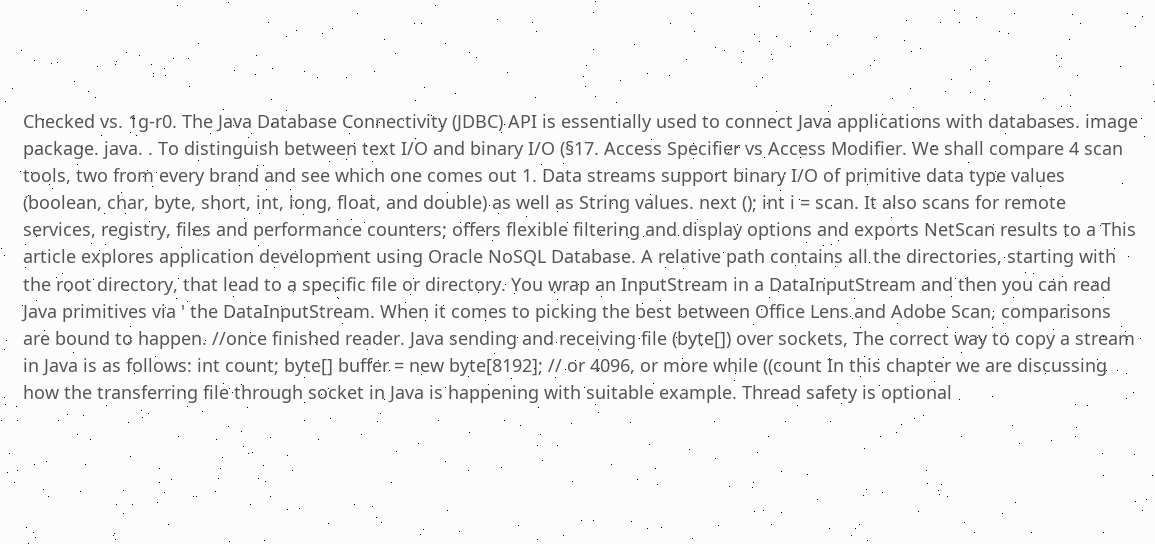Checked vs. 1g-r0. The Java Database Connectivity (JDBC) API is essentially used to connect Java applications with databases. image package. java. . To distinguish between text I/O and binary I/O (§17. Access Specifier vs Access Modifier. We shall compare 4 scan tools, two from every brand and see which one comes out 1. Data streams support binary I/O of primitive data type values (boolean, char, byte, short, int, long, float, and double) as well as String values. next (); int i = scan. It also scans for remote services, registry, files and performance counters; offers flexible filtering and display options and exports NetScan results to a This article explores application development using Oracle NoSQL Database. A relative path contains all the directories, starting with the root directory, that lead to a specific file or directory. You wrap an InputStream in a DataInputStream and then you can read Java primitives via ' the DataInputStream. When it comes to picking the best between Office Lens and Adobe Scan, comparisons are bound to happen. //once finished reader. Java sending and receiving file (byte[]) over sockets, The correct way to copy a stream in Java is as follows: int count; byte[] buffer = new byte[8192]; // or 4096, or more while ((count In this chapter we are discussing how the transferring file through socket in Java is happening with suitable example. Thread safety is optional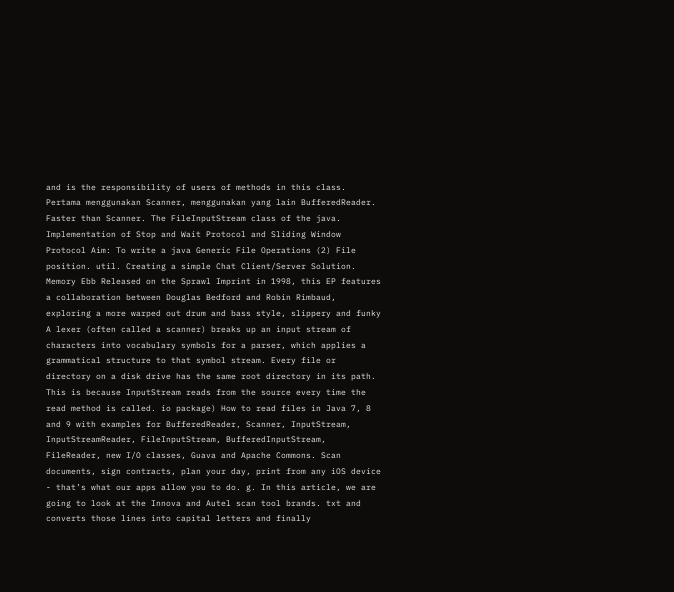and is the responsibility of users of methods in this class. Pertama menggunakan Scanner, menggunakan yang lain BufferedReader. Faster than Scanner. The FileInputStream class of the java. Implementation of Stop and Wait Protocol and Sliding Window Protocol Aim: To write a java Generic File Operations (2) File position. util. Creating a simple Chat Client/Server Solution. Memory Ebb Released on the Sprawl Imprint in 1998, this EP features a collaboration between Douglas Bedford and Robin Rimbaud, exploring a more warped out drum and bass style, slippery and funky A lexer (often called a scanner) breaks up an input stream of characters into vocabulary symbols for a parser, which applies a grammatical structure to that symbol stream. Every file or directory on a disk drive has the same root directory in its path. This is because InputStream reads from the source every time the read method is called. io package) How to read files in Java 7, 8 and 9 with examples for BufferedReader, Scanner, InputStream, InputStreamReader, FileInputStream, BufferedInputStream, FileReader, new I/O classes, Guava and Apache Commons. Scan documents, sign contracts, plan your day, print from any iOS device - that’s what our apps allow you to do. g. In this article, we are going to look at the Innova and Autel scan tool brands. txt and converts those lines into capital letters and finally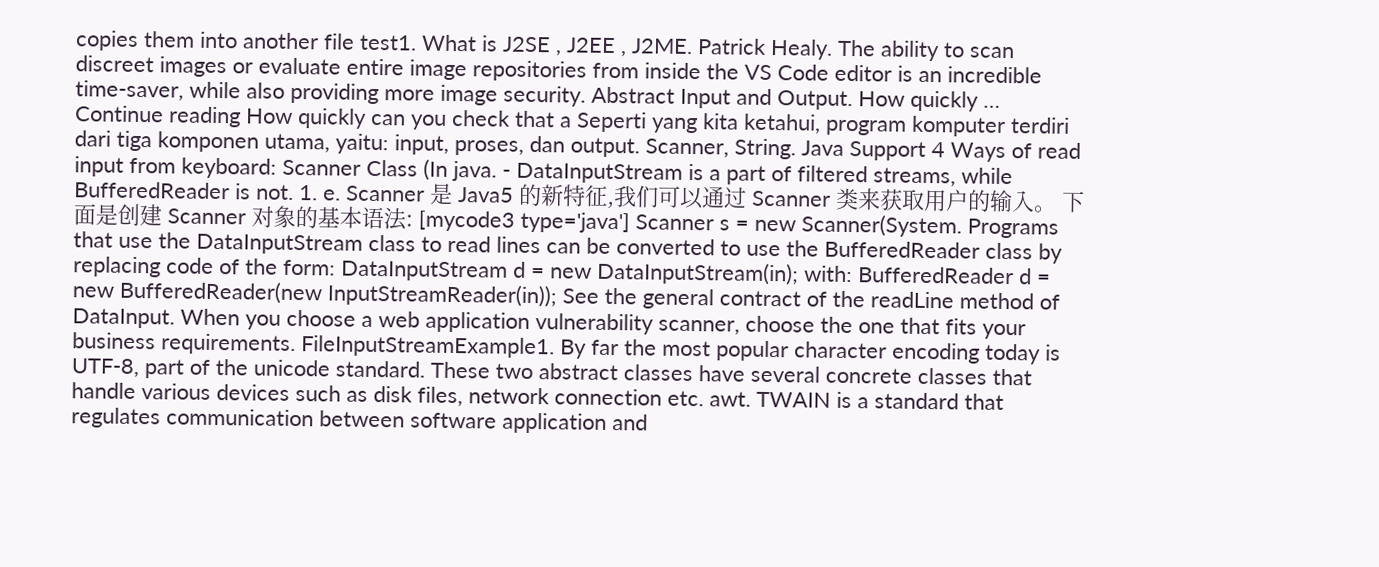copies them into another file test1. What is J2SE , J2EE , J2ME. Patrick Healy. The ability to scan discreet images or evaluate entire image repositories from inside the VS Code editor is an incredible time-saver, while also providing more image security. Abstract Input and Output. How quickly … Continue reading How quickly can you check that a Seperti yang kita ketahui, program komputer terdiri dari tiga komponen utama, yaitu: input, proses, dan output. Scanner, String. Java Support 4 Ways of read input from keyboard: Scanner Class (In java. - DataInputStream is a part of filtered streams, while BufferedReader is not. 1. e. Scanner 是 Java5 的新特征,我们可以通过 Scanner 类来获取用户的输入。 下面是创建 Scanner 对象的基本语法: [mycode3 type='java'] Scanner s = new Scanner(System. Programs that use the DataInputStream class to read lines can be converted to use the BufferedReader class by replacing code of the form: DataInputStream d = new DataInputStream(in); with: BufferedReader d = new BufferedReader(new InputStreamReader(in)); See the general contract of the readLine method of DataInput. When you choose a web application vulnerability scanner, choose the one that fits your business requirements. FileInputStreamExample1. By far the most popular character encoding today is UTF-8, part of the unicode standard. These two abstract classes have several concrete classes that handle various devices such as disk files, network connection etc. awt. TWAIN is a standard that regulates communication between software application and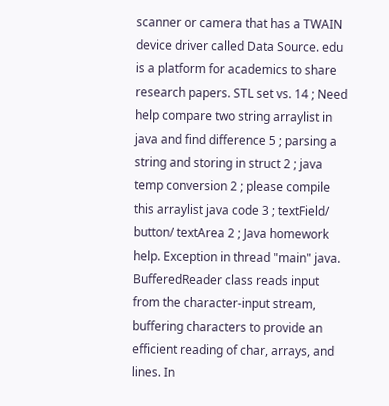scanner or camera that has a TWAIN device driver called Data Source. edu is a platform for academics to share research papers. STL set vs. 14 ; Need help compare two string arraylist in java and find difference 5 ; parsing a string and storing in struct 2 ; java temp conversion 2 ; please compile this arraylist java code 3 ; textField/ button/ textArea 2 ; Java homework help. Exception in thread "main" java. BufferedReader class reads input from the character-input stream, buffering characters to provide an efficient reading of char, arrays, and lines. In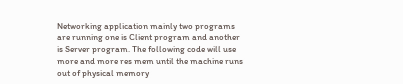Networking application mainly two programs are running one is Client program and another is Server program. The following code will use more and more res mem until the machine runs out of physical memory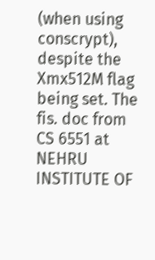(when using conscrypt), despite the Xmx512M flag being set. The fis. doc from CS 6551 at NEHRU INSTITUTE OF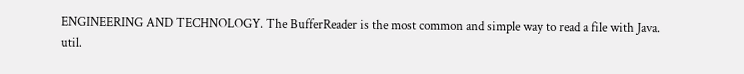ENGINEERING AND TECHNOLOGY. The BufferReader is the most common and simple way to read a file with Java. util.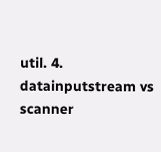util. 4. datainputstream vs scanner